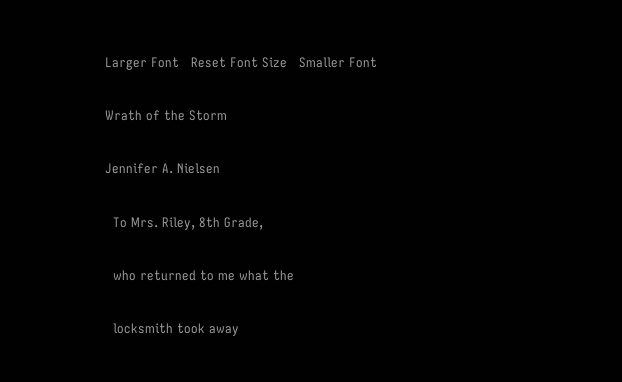Larger Font   Reset Font Size   Smaller Font

Wrath of the Storm

Jennifer A. Nielsen

  To Mrs. Riley, 8th Grade,

  who returned to me what the

  locksmith took away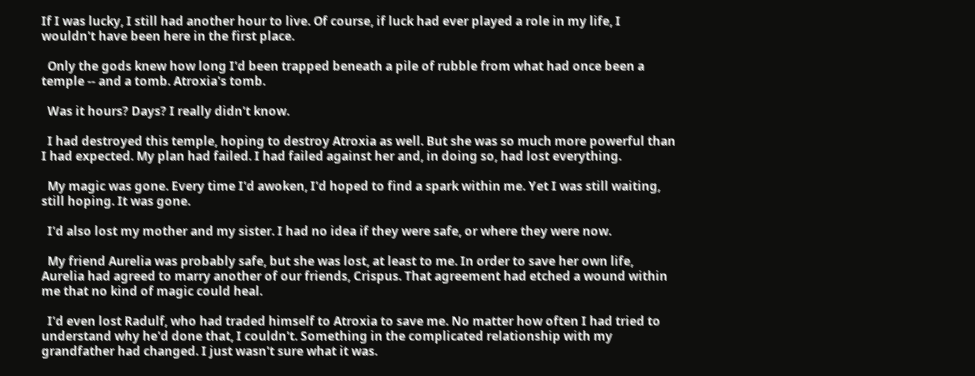If I was lucky, I still had another hour to live. Of course, if luck had ever played a role in my life, I wouldn't have been here in the first place.

  Only the gods knew how long I'd been trapped beneath a pile of rubble from what had once been a temple -- and a tomb. Atroxia's tomb.

  Was it hours? Days? I really didn't know.

  I had destroyed this temple, hoping to destroy Atroxia as well. But she was so much more powerful than I had expected. My plan had failed. I had failed against her and, in doing so, had lost everything.

  My magic was gone. Every time I'd awoken, I'd hoped to find a spark within me. Yet I was still waiting, still hoping. It was gone.

  I'd also lost my mother and my sister. I had no idea if they were safe, or where they were now.

  My friend Aurelia was probably safe, but she was lost, at least to me. In order to save her own life, Aurelia had agreed to marry another of our friends, Crispus. That agreement had etched a wound within me that no kind of magic could heal.

  I'd even lost Radulf, who had traded himself to Atroxia to save me. No matter how often I had tried to understand why he'd done that, I couldn't. Something in the complicated relationship with my grandfather had changed. I just wasn't sure what it was.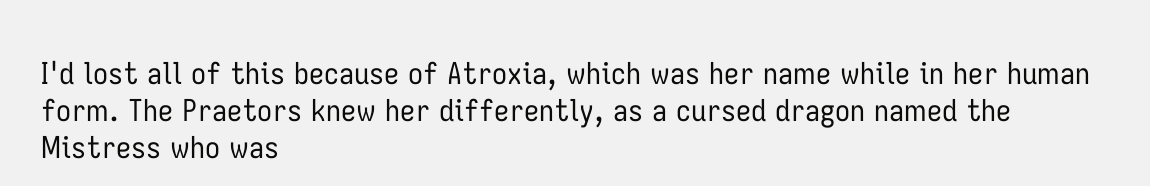I'd lost all of this because of Atroxia, which was her name while in her human form. The Praetors knew her differently, as a cursed dragon named the Mistress who was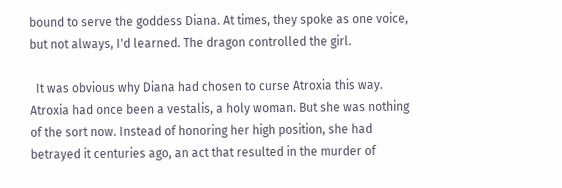bound to serve the goddess Diana. At times, they spoke as one voice, but not always, I'd learned. The dragon controlled the girl.

  It was obvious why Diana had chosen to curse Atroxia this way. Atroxia had once been a vestalis, a holy woman. But she was nothing of the sort now. Instead of honoring her high position, she had betrayed it centuries ago, an act that resulted in the murder of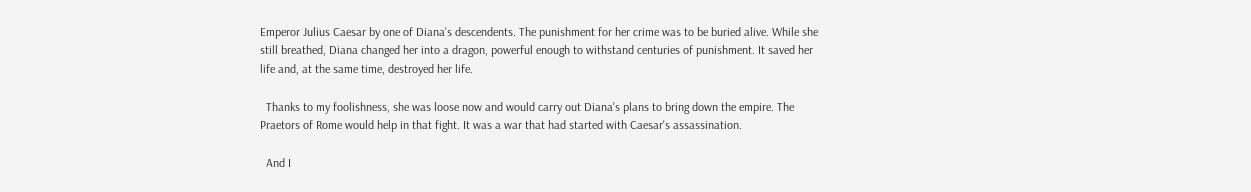Emperor Julius Caesar by one of Diana's descendents. The punishment for her crime was to be buried alive. While she still breathed, Diana changed her into a dragon, powerful enough to withstand centuries of punishment. It saved her life and, at the same time, destroyed her life.

  Thanks to my foolishness, she was loose now and would carry out Diana's plans to bring down the empire. The Praetors of Rome would help in that fight. It was a war that had started with Caesar's assassination.

  And I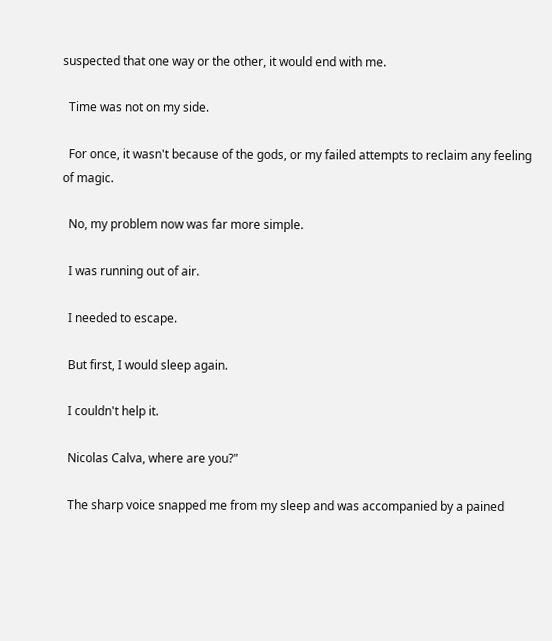suspected that one way or the other, it would end with me.

  Time was not on my side.

  For once, it wasn't because of the gods, or my failed attempts to reclaim any feeling of magic.

  No, my problem now was far more simple.

  I was running out of air.

  I needed to escape.

  But first, I would sleep again.

  I couldn't help it.

  Nicolas Calva, where are you?"

  The sharp voice snapped me from my sleep and was accompanied by a pained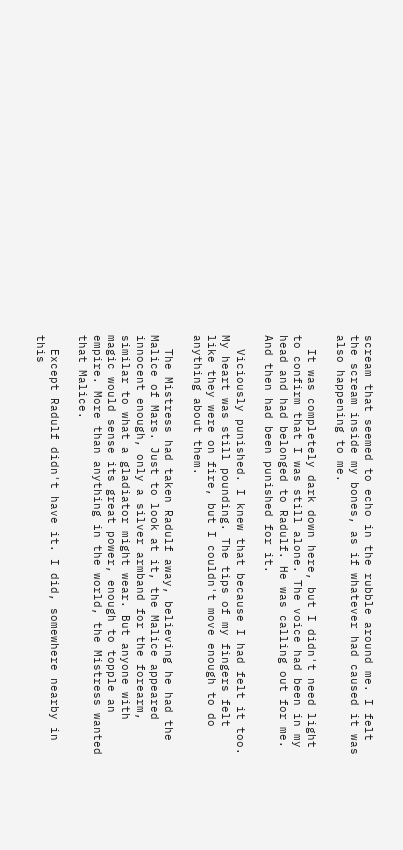scream that seemed to echo in the rubble around me. I felt the scream inside my bones, as if whatever had caused it was also happening to me.

  It was completely dark down here, but I didn't need light to confirm that I was still alone. The voice had been in my head and had belonged to Radulf. He was calling out for me. And then had been punished for it.

  Viciously punished. I knew that because I had felt it too. My heart was still pounding. The tips of my fingers felt like they were on fire, but I couldn't move enough to do anything about them.

  The Mistress had taken Radulf away, believing he had the Malice of Mars. Just to look at it, the Malice appeared innocent enough, only a silver armband for the forearm, similar to what a gladiator might wear. But anyone with magic would sense its great power, enough to topple an empire. More than anything in the world, the Mistress wanted that Malice.

  Except Radulf didn't have it. I did, somewhere nearby in this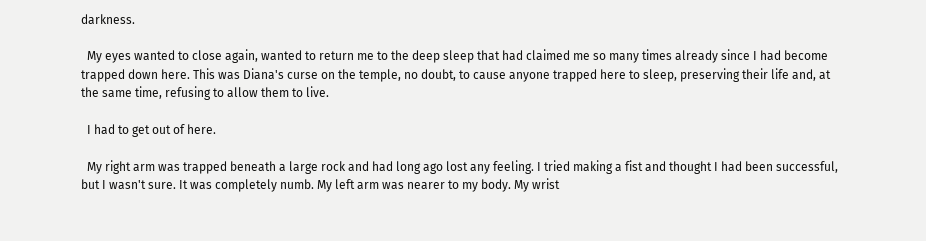darkness.

  My eyes wanted to close again, wanted to return me to the deep sleep that had claimed me so many times already since I had become trapped down here. This was Diana's curse on the temple, no doubt, to cause anyone trapped here to sleep, preserving their life and, at the same time, refusing to allow them to live.

  I had to get out of here.

  My right arm was trapped beneath a large rock and had long ago lost any feeling. I tried making a fist and thought I had been successful, but I wasn't sure. It was completely numb. My left arm was nearer to my body. My wrist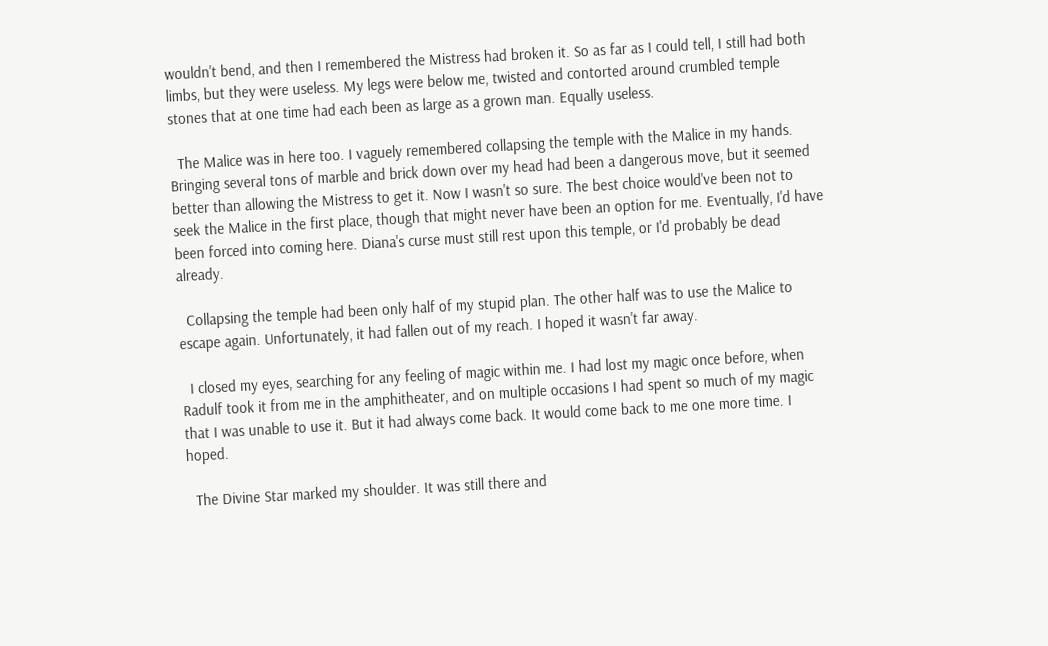wouldn't bend, and then I remembered the Mistress had broken it. So as far as I could tell, I still had both limbs, but they were useless. My legs were below me, twisted and contorted around crumbled temple stones that at one time had each been as large as a grown man. Equally useless.

  The Malice was in here too. I vaguely remembered collapsing the temple with the Malice in my hands. Bringing several tons of marble and brick down over my head had been a dangerous move, but it seemed better than allowing the Mistress to get it. Now I wasn't so sure. The best choice would've been not to seek the Malice in the first place, though that might never have been an option for me. Eventually, I'd have been forced into coming here. Diana's curse must still rest upon this temple, or I'd probably be dead already.

  Collapsing the temple had been only half of my stupid plan. The other half was to use the Malice to escape again. Unfortunately, it had fallen out of my reach. I hoped it wasn't far away.

  I closed my eyes, searching for any feeling of magic within me. I had lost my magic once before, when Radulf took it from me in the amphitheater, and on multiple occasions I had spent so much of my magic that I was unable to use it. But it had always come back. It would come back to me one more time. I hoped.

  The Divine Star marked my shoulder. It was still there and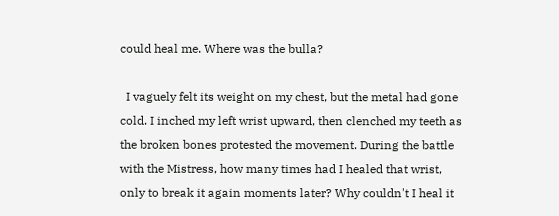could heal me. Where was the bulla?

  I vaguely felt its weight on my chest, but the metal had gone cold. I inched my left wrist upward, then clenched my teeth as the broken bones protested the movement. During the battle with the Mistress, how many times had I healed that wrist, only to break it again moments later? Why couldn't I heal it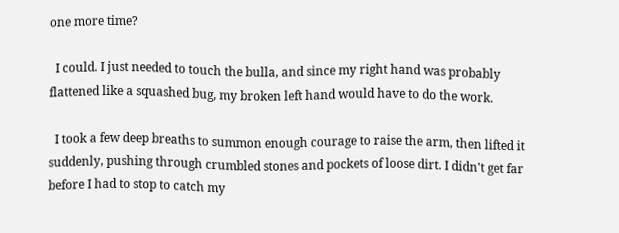one more time?

  I could. I just needed to touch the bulla, and since my right hand was probably flattened like a squashed bug, my broken left hand would have to do the work.

  I took a few deep breaths to summon enough courage to raise the arm, then lifted it suddenly, pushing through crumbled stones and pockets of loose dirt. I didn't get far before I had to stop to catch my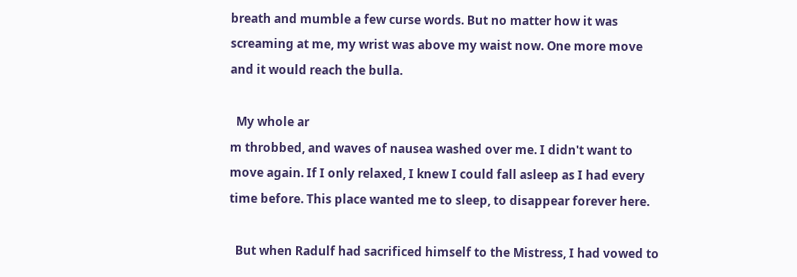breath and mumble a few curse words. But no matter how it was screaming at me, my wrist was above my waist now. One more move and it would reach the bulla.

  My whole ar
m throbbed, and waves of nausea washed over me. I didn't want to move again. If I only relaxed, I knew I could fall asleep as I had every time before. This place wanted me to sleep, to disappear forever here.

  But when Radulf had sacrificed himself to the Mistress, I had vowed to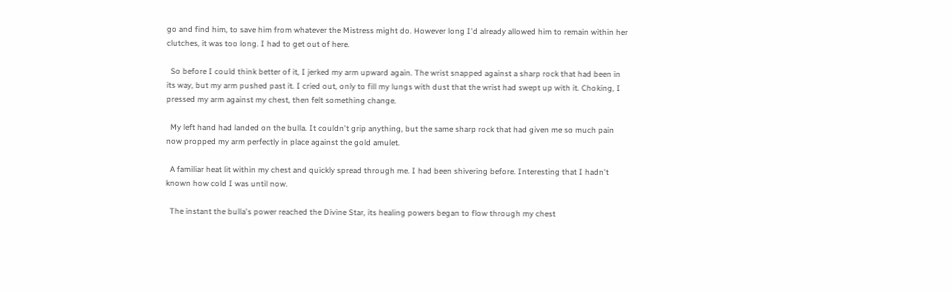go and find him, to save him from whatever the Mistress might do. However long I'd already allowed him to remain within her clutches, it was too long. I had to get out of here.

  So before I could think better of it, I jerked my arm upward again. The wrist snapped against a sharp rock that had been in its way, but my arm pushed past it. I cried out, only to fill my lungs with dust that the wrist had swept up with it. Choking, I pressed my arm against my chest, then felt something change.

  My left hand had landed on the bulla. It couldn't grip anything, but the same sharp rock that had given me so much pain now propped my arm perfectly in place against the gold amulet.

  A familiar heat lit within my chest and quickly spread through me. I had been shivering before. Interesting that I hadn't known how cold I was until now.

  The instant the bulla's power reached the Divine Star, its healing powers began to flow through my chest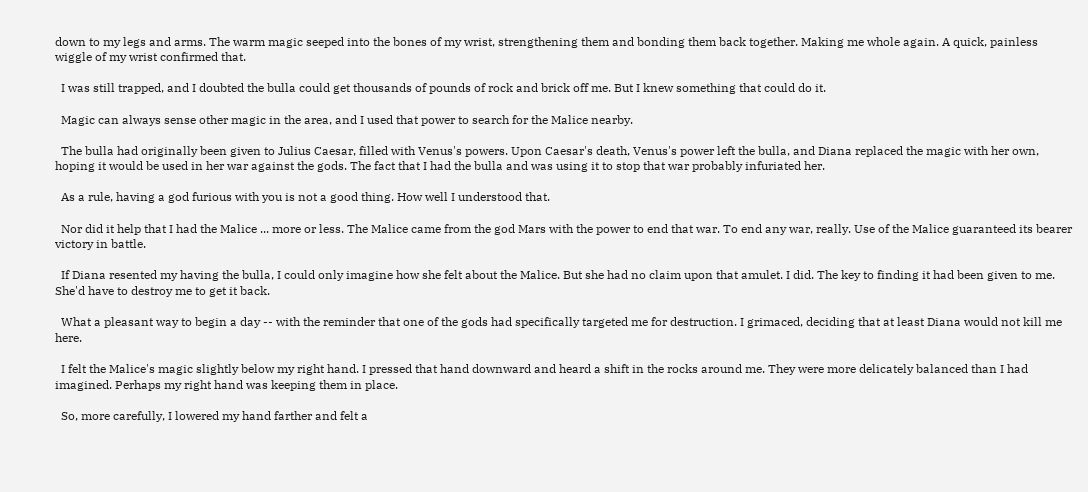down to my legs and arms. The warm magic seeped into the bones of my wrist, strengthening them and bonding them back together. Making me whole again. A quick, painless wiggle of my wrist confirmed that.

  I was still trapped, and I doubted the bulla could get thousands of pounds of rock and brick off me. But I knew something that could do it.

  Magic can always sense other magic in the area, and I used that power to search for the Malice nearby.

  The bulla had originally been given to Julius Caesar, filled with Venus's powers. Upon Caesar's death, Venus's power left the bulla, and Diana replaced the magic with her own, hoping it would be used in her war against the gods. The fact that I had the bulla and was using it to stop that war probably infuriated her.

  As a rule, having a god furious with you is not a good thing. How well I understood that.

  Nor did it help that I had the Malice ... more or less. The Malice came from the god Mars with the power to end that war. To end any war, really. Use of the Malice guaranteed its bearer victory in battle.

  If Diana resented my having the bulla, I could only imagine how she felt about the Malice. But she had no claim upon that amulet. I did. The key to finding it had been given to me. She'd have to destroy me to get it back.

  What a pleasant way to begin a day -- with the reminder that one of the gods had specifically targeted me for destruction. I grimaced, deciding that at least Diana would not kill me here.

  I felt the Malice's magic slightly below my right hand. I pressed that hand downward and heard a shift in the rocks around me. They were more delicately balanced than I had imagined. Perhaps my right hand was keeping them in place.

  So, more carefully, I lowered my hand farther and felt a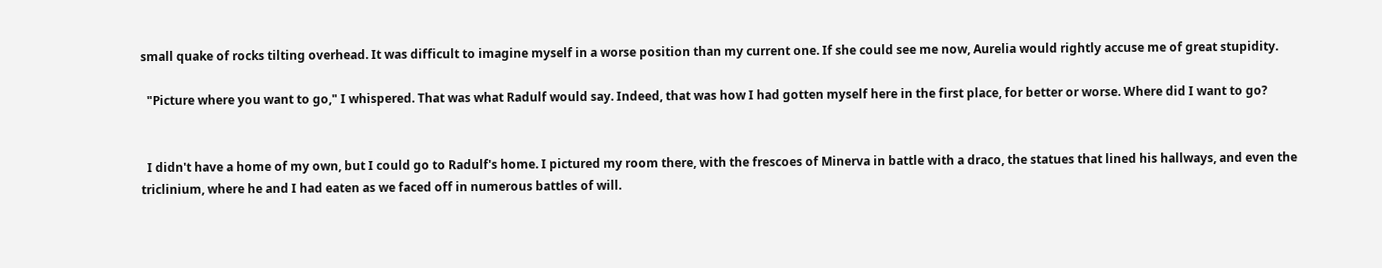small quake of rocks tilting overhead. It was difficult to imagine myself in a worse position than my current one. If she could see me now, Aurelia would rightly accuse me of great stupidity.

  "Picture where you want to go," I whispered. That was what Radulf would say. Indeed, that was how I had gotten myself here in the first place, for better or worse. Where did I want to go?


  I didn't have a home of my own, but I could go to Radulf's home. I pictured my room there, with the frescoes of Minerva in battle with a draco, the statues that lined his hallways, and even the triclinium, where he and I had eaten as we faced off in numerous battles of will.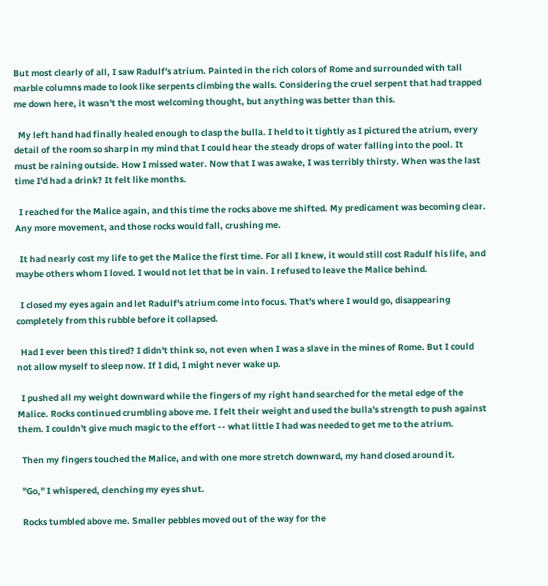But most clearly of all, I saw Radulf's atrium. Painted in the rich colors of Rome and surrounded with tall marble columns made to look like serpents climbing the walls. Considering the cruel serpent that had trapped me down here, it wasn't the most welcoming thought, but anything was better than this.

  My left hand had finally healed enough to clasp the bulla. I held to it tightly as I pictured the atrium, every detail of the room so sharp in my mind that I could hear the steady drops of water falling into the pool. It must be raining outside. How I missed water. Now that I was awake, I was terribly thirsty. When was the last time I'd had a drink? It felt like months.

  I reached for the Malice again, and this time the rocks above me shifted. My predicament was becoming clear. Any more movement, and those rocks would fall, crushing me.

  It had nearly cost my life to get the Malice the first time. For all I knew, it would still cost Radulf his life, and maybe others whom I loved. I would not let that be in vain. I refused to leave the Malice behind.

  I closed my eyes again and let Radulf's atrium come into focus. That's where I would go, disappearing completely from this rubble before it collapsed.

  Had I ever been this tired? I didn't think so, not even when I was a slave in the mines of Rome. But I could not allow myself to sleep now. If I did, I might never wake up.

  I pushed all my weight downward while the fingers of my right hand searched for the metal edge of the Malice. Rocks continued crumbling above me. I felt their weight and used the bulla's strength to push against them. I couldn't give much magic to the effort -- what little I had was needed to get me to the atrium.

  Then my fingers touched the Malice, and with one more stretch downward, my hand closed around it.

  "Go," I whispered, clenching my eyes shut.

  Rocks tumbled above me. Smaller pebbles moved out of the way for the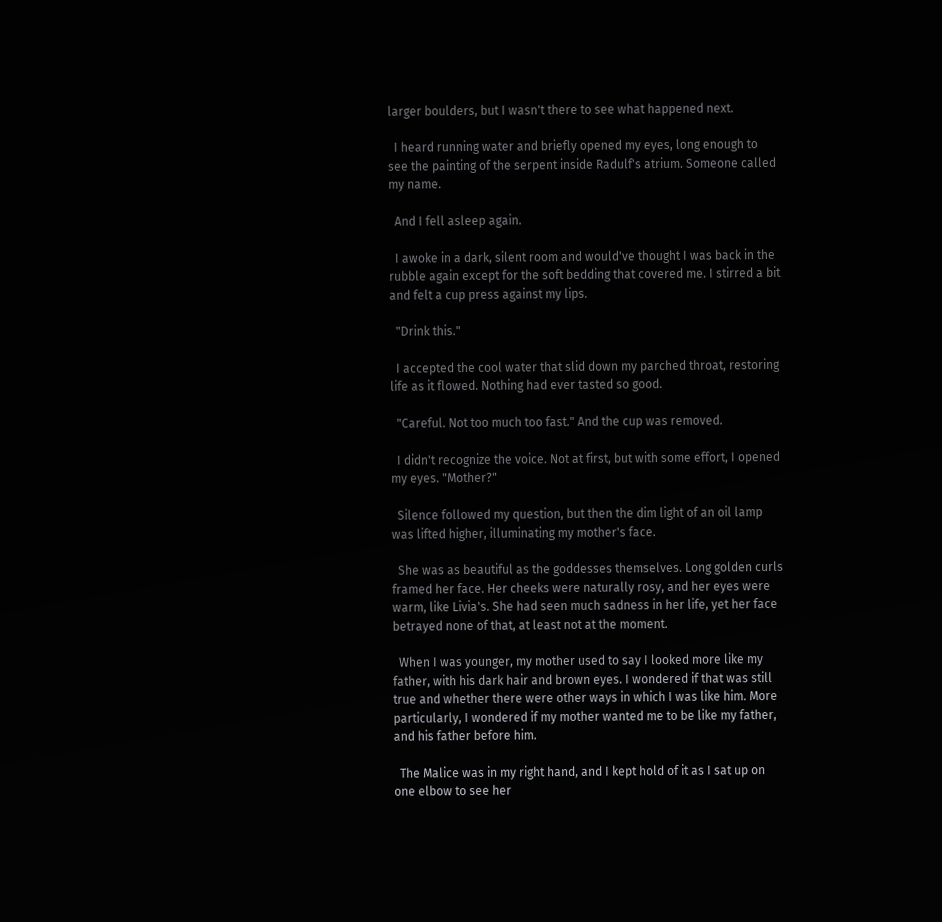larger boulders, but I wasn't there to see what happened next.

  I heard running water and briefly opened my eyes, long enough to see the painting of the serpent inside Radulf's atrium. Someone called my name.

  And I fell asleep again.

  I awoke in a dark, silent room and would've thought I was back in the rubble again except for the soft bedding that covered me. I stirred a bit and felt a cup press against my lips.

  "Drink this."

  I accepted the cool water that slid down my parched throat, restoring life as it flowed. Nothing had ever tasted so good.

  "Careful. Not too much too fast." And the cup was removed.

  I didn't recognize the voice. Not at first, but with some effort, I opened my eyes. "Mother?"

  Silence followed my question, but then the dim light of an oil lamp was lifted higher, illuminating my mother's face.

  She was as beautiful as the goddesses themselves. Long golden curls framed her face. Her cheeks were naturally rosy, and her eyes were warm, like Livia's. She had seen much sadness in her life, yet her face betrayed none of that, at least not at the moment.

  When I was younger, my mother used to say I looked more like my father, with his dark hair and brown eyes. I wondered if that was still true and whether there were other ways in which I was like him. More particularly, I wondered if my mother wanted me to be like my father, and his father before him.

  The Malice was in my right hand, and I kept hold of it as I sat up on one elbow to see her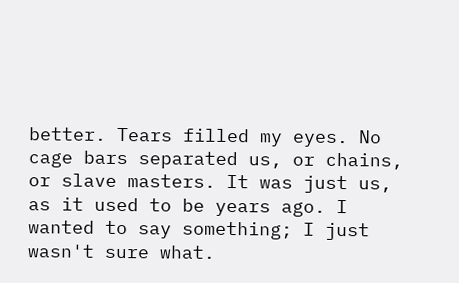better. Tears filled my eyes. No cage bars separated us, or chains, or slave masters. It was just us, as it used to be years ago. I wanted to say something; I just wasn't sure what.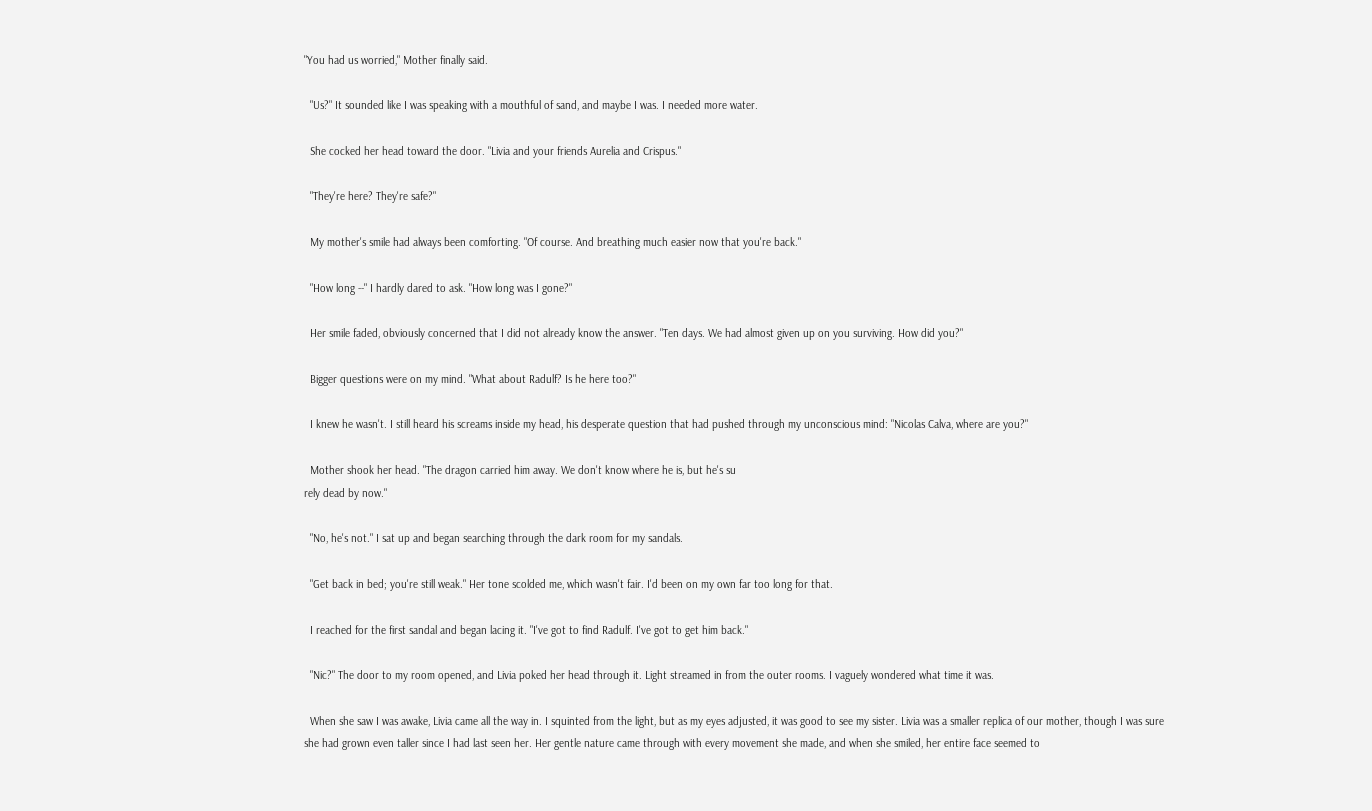"You had us worried," Mother finally said.

  "Us?" It sounded like I was speaking with a mouthful of sand, and maybe I was. I needed more water.

  She cocked her head toward the door. "Livia and your friends Aurelia and Crispus."

  "They're here? They're safe?"

  My mother's smile had always been comforting. "Of course. And breathing much easier now that you're back."

  "How long --" I hardly dared to ask. "How long was I gone?"

  Her smile faded, obviously concerned that I did not already know the answer. "Ten days. We had almost given up on you surviving. How did you?"

  Bigger questions were on my mind. "What about Radulf? Is he here too?"

  I knew he wasn't. I still heard his screams inside my head, his desperate question that had pushed through my unconscious mind: "Nicolas Calva, where are you?"

  Mother shook her head. "The dragon carried him away. We don't know where he is, but he's su
rely dead by now."

  "No, he's not." I sat up and began searching through the dark room for my sandals.

  "Get back in bed; you're still weak." Her tone scolded me, which wasn't fair. I'd been on my own far too long for that.

  I reached for the first sandal and began lacing it. "I've got to find Radulf. I've got to get him back."

  "Nic?" The door to my room opened, and Livia poked her head through it. Light streamed in from the outer rooms. I vaguely wondered what time it was.

  When she saw I was awake, Livia came all the way in. I squinted from the light, but as my eyes adjusted, it was good to see my sister. Livia was a smaller replica of our mother, though I was sure she had grown even taller since I had last seen her. Her gentle nature came through with every movement she made, and when she smiled, her entire face seemed to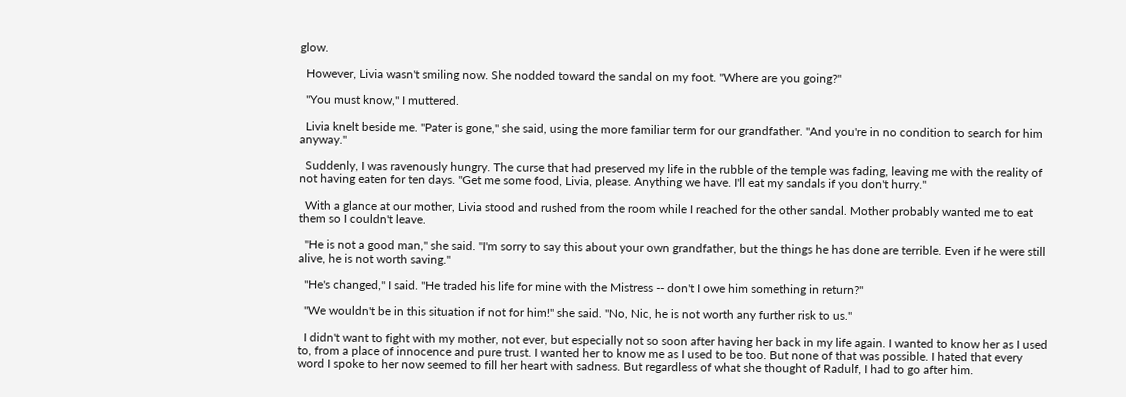glow.

  However, Livia wasn't smiling now. She nodded toward the sandal on my foot. "Where are you going?"

  "You must know," I muttered.

  Livia knelt beside me. "Pater is gone," she said, using the more familiar term for our grandfather. "And you're in no condition to search for him anyway."

  Suddenly, I was ravenously hungry. The curse that had preserved my life in the rubble of the temple was fading, leaving me with the reality of not having eaten for ten days. "Get me some food, Livia, please. Anything we have. I'll eat my sandals if you don't hurry."

  With a glance at our mother, Livia stood and rushed from the room while I reached for the other sandal. Mother probably wanted me to eat them so I couldn't leave.

  "He is not a good man," she said. "I'm sorry to say this about your own grandfather, but the things he has done are terrible. Even if he were still alive, he is not worth saving."

  "He's changed," I said. "He traded his life for mine with the Mistress -- don't I owe him something in return?"

  "We wouldn't be in this situation if not for him!" she said. "No, Nic, he is not worth any further risk to us."

  I didn't want to fight with my mother, not ever, but especially not so soon after having her back in my life again. I wanted to know her as I used to, from a place of innocence and pure trust. I wanted her to know me as I used to be too. But none of that was possible. I hated that every word I spoke to her now seemed to fill her heart with sadness. But regardless of what she thought of Radulf, I had to go after him.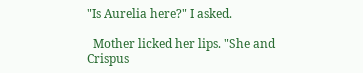"Is Aurelia here?" I asked.

  Mother licked her lips. "She and Crispus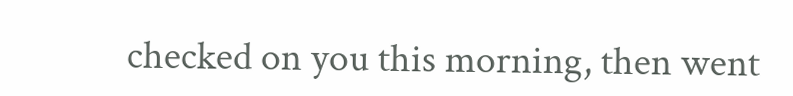checked on you this morning, then went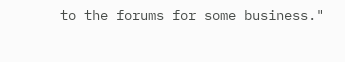to the forums for some business."